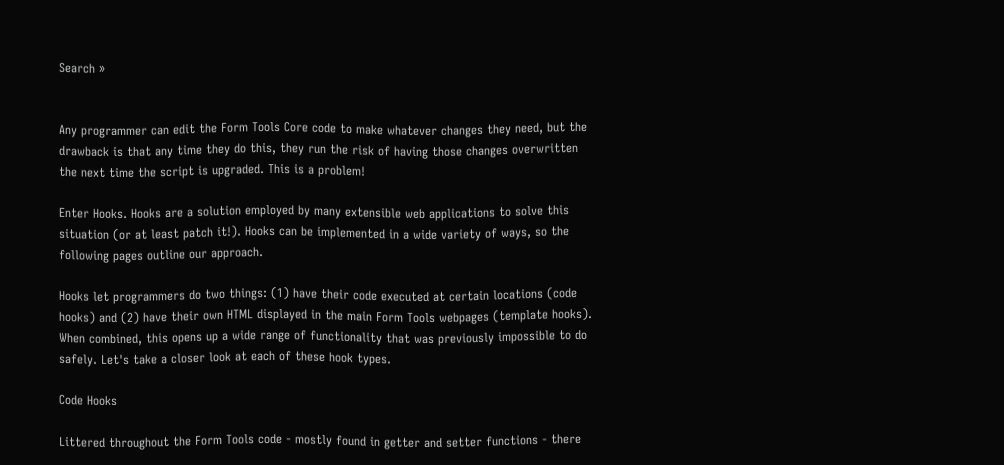Search »


Any programmer can edit the Form Tools Core code to make whatever changes they need, but the drawback is that any time they do this, they run the risk of having those changes overwritten the next time the script is upgraded. This is a problem!

Enter Hooks. Hooks are a solution employed by many extensible web applications to solve this situation (or at least patch it!). Hooks can be implemented in a wide variety of ways, so the following pages outline our approach.

Hooks let programmers do two things: (1) have their code executed at certain locations (code hooks) and (2) have their own HTML displayed in the main Form Tools webpages (template hooks). When combined, this opens up a wide range of functionality that was previously impossible to do safely. Let's take a closer look at each of these hook types.

Code Hooks

Littered throughout the Form Tools code - mostly found in getter and setter functions - there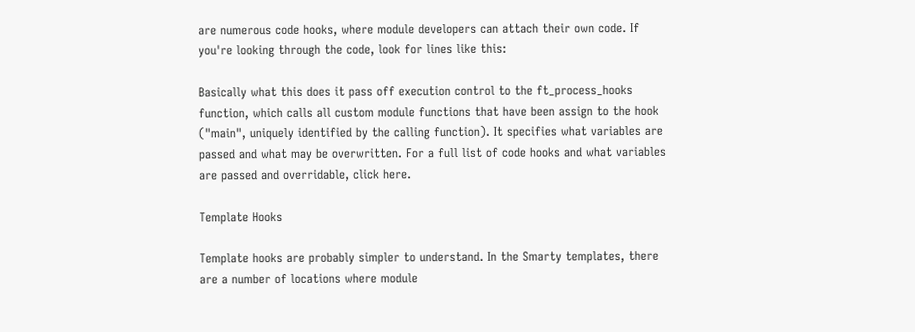are numerous code hooks, where module developers can attach their own code. If you're looking through the code, look for lines like this:

Basically what this does it pass off execution control to the ft_process_hooks function, which calls all custom module functions that have been assign to the hook ("main", uniquely identified by the calling function). It specifies what variables are passed and what may be overwritten. For a full list of code hooks and what variables are passed and overridable, click here.

Template Hooks

Template hooks are probably simpler to understand. In the Smarty templates, there are a number of locations where module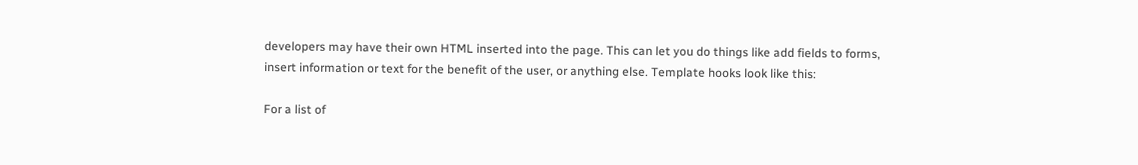developers may have their own HTML inserted into the page. This can let you do things like add fields to forms, insert information or text for the benefit of the user, or anything else. Template hooks look like this:

For a list of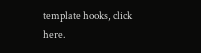template hooks, click here.